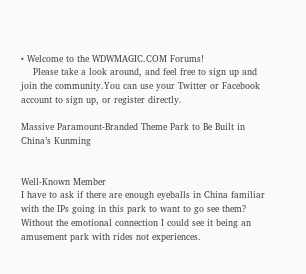• Welcome to the WDWMAGIC.COM Forums!
    Please take a look around, and feel free to sign up and join the community.You can use your Twitter or Facebook account to sign up, or register directly.

Massive Paramount-Branded Theme Park to Be Built in China’s Kunming


Well-Known Member
I have to ask if there are enough eyeballs in China familiar with the IPs going in this park to want to go see them?
Without the emotional connection I could see it being an amusement park with rides not experiences.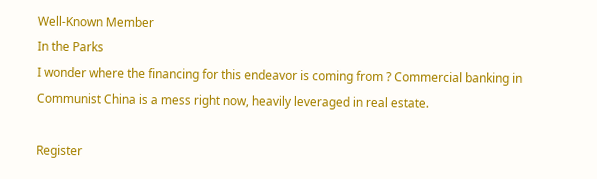Well-Known Member
In the Parks
I wonder where the financing for this endeavor is coming from ? Commercial banking in Communist China is a mess right now, heavily leveraged in real estate.

Register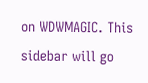on WDWMAGIC. This sidebar will go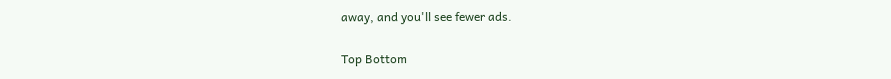away, and you'll see fewer ads.

Top Bottom